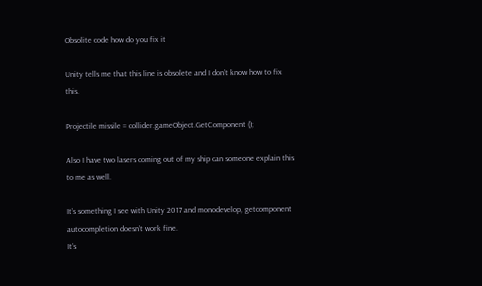Obsolite code how do you fix it

Unity tells me that this line is obsolete and I don’t know how to fix this.

Projectile missile = collider.gameObject.GetComponent ();

Also I have two lasers coming out of my ship can someone explain this to me as well.

It’s something I see with Unity 2017 and monodevelop, getcomponent autocompletion doesn’t work fine.
It’s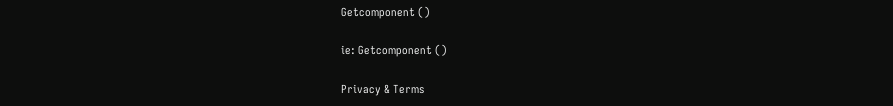Getcomponent ()

ie: Getcomponent ()

Privacy & Terms